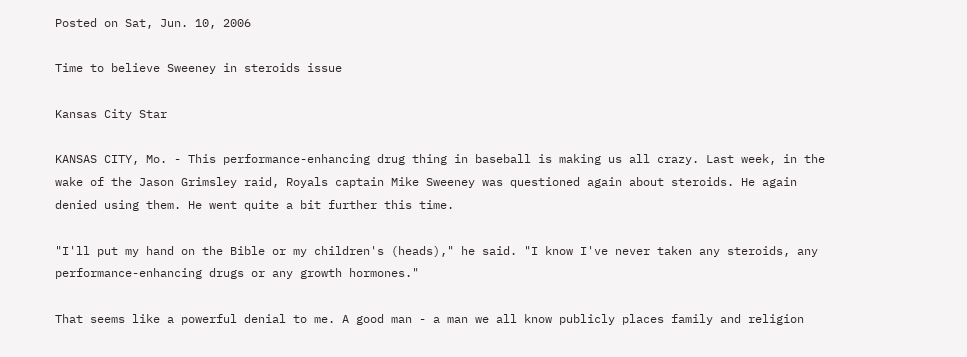Posted on Sat, Jun. 10, 2006

Time to believe Sweeney in steroids issue

Kansas City Star

KANSAS CITY, Mo. - This performance-enhancing drug thing in baseball is making us all crazy. Last week, in the wake of the Jason Grimsley raid, Royals captain Mike Sweeney was questioned again about steroids. He again denied using them. He went quite a bit further this time.

"I'll put my hand on the Bible or my children's (heads)," he said. "I know I've never taken any steroids, any performance-enhancing drugs or any growth hormones."

That seems like a powerful denial to me. A good man - a man we all know publicly places family and religion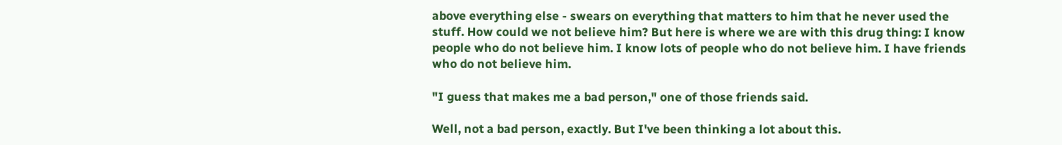above everything else - swears on everything that matters to him that he never used the stuff. How could we not believe him? But here is where we are with this drug thing: I know people who do not believe him. I know lots of people who do not believe him. I have friends who do not believe him.

"I guess that makes me a bad person," one of those friends said.

Well, not a bad person, exactly. But I've been thinking a lot about this.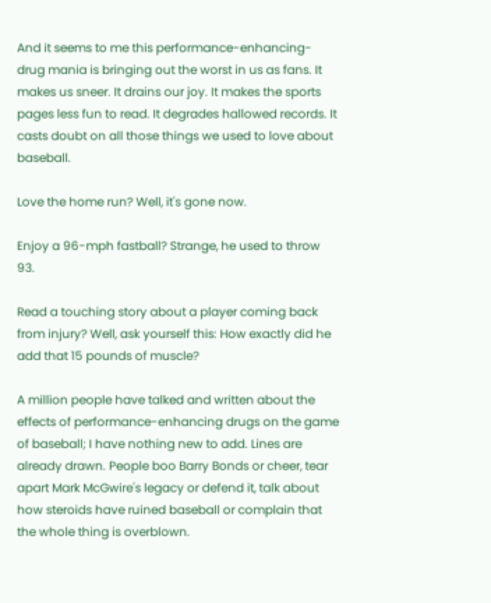And it seems to me this performance-enhancing-drug mania is bringing out the worst in us as fans. It makes us sneer. It drains our joy. It makes the sports pages less fun to read. It degrades hallowed records. It casts doubt on all those things we used to love about baseball.

Love the home run? Well, it's gone now.

Enjoy a 96-mph fastball? Strange, he used to throw 93.

Read a touching story about a player coming back from injury? Well, ask yourself this: How exactly did he add that 15 pounds of muscle?

A million people have talked and written about the effects of performance-enhancing drugs on the game of baseball; I have nothing new to add. Lines are already drawn. People boo Barry Bonds or cheer, tear apart Mark McGwire's legacy or defend it, talk about how steroids have ruined baseball or complain that the whole thing is overblown.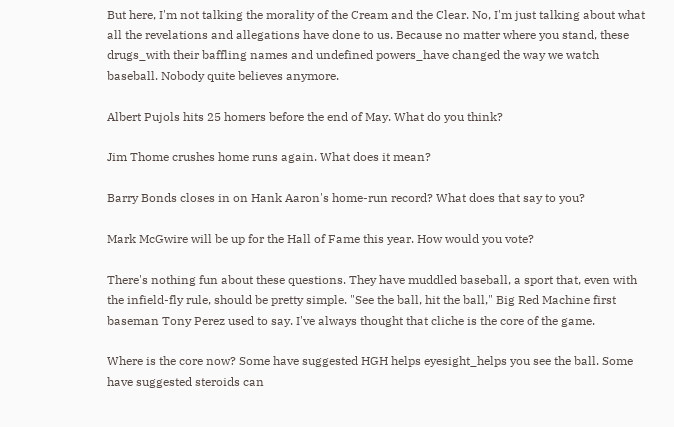But here, I'm not talking the morality of the Cream and the Clear. No, I'm just talking about what all the revelations and allegations have done to us. Because no matter where you stand, these drugs_with their baffling names and undefined powers_have changed the way we watch baseball. Nobody quite believes anymore.

Albert Pujols hits 25 homers before the end of May. What do you think?

Jim Thome crushes home runs again. What does it mean?

Barry Bonds closes in on Hank Aaron's home-run record? What does that say to you?

Mark McGwire will be up for the Hall of Fame this year. How would you vote?

There's nothing fun about these questions. They have muddled baseball, a sport that, even with the infield-fly rule, should be pretty simple. "See the ball, hit the ball," Big Red Machine first baseman Tony Perez used to say. I've always thought that cliche is the core of the game.

Where is the core now? Some have suggested HGH helps eyesight_helps you see the ball. Some have suggested steroids can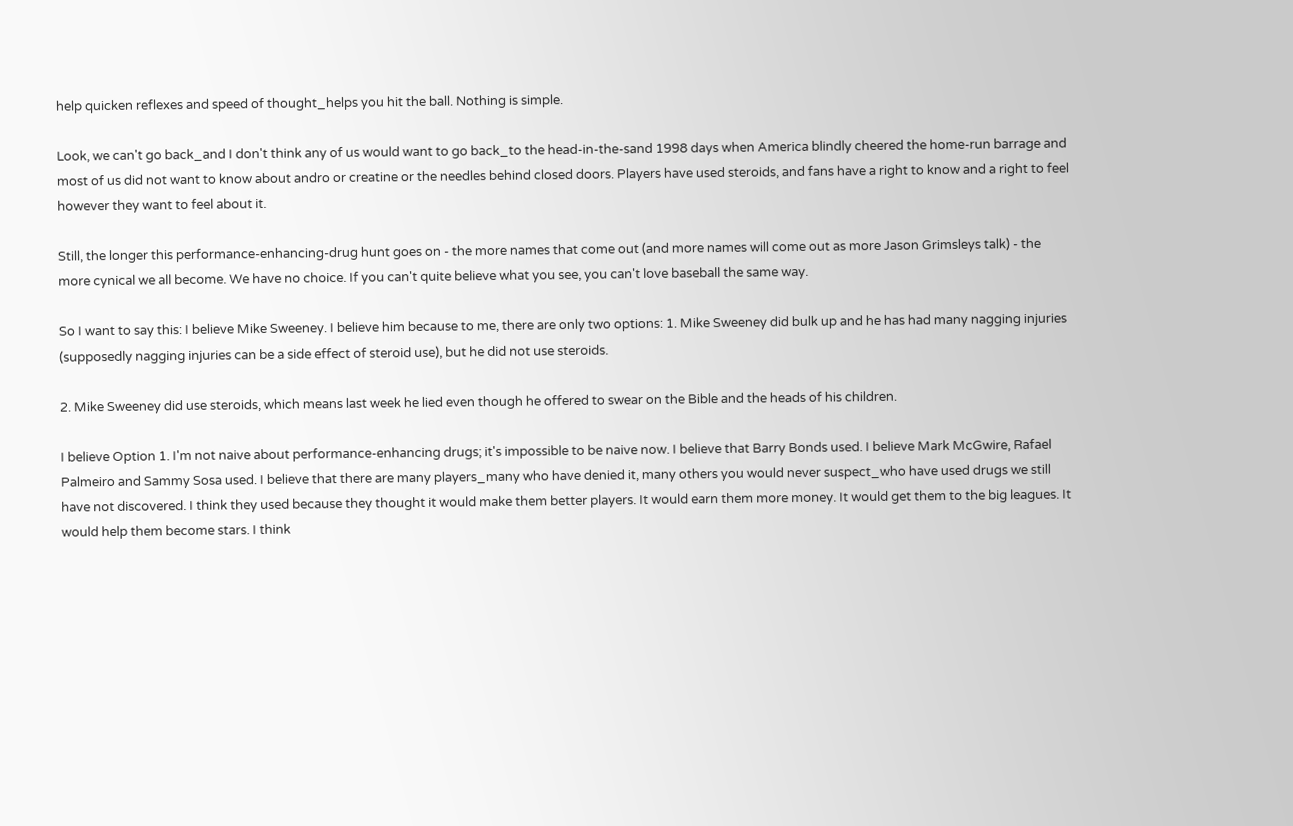help quicken reflexes and speed of thought_helps you hit the ball. Nothing is simple.

Look, we can't go back_and I don't think any of us would want to go back_to the head-in-the-sand 1998 days when America blindly cheered the home-run barrage and most of us did not want to know about andro or creatine or the needles behind closed doors. Players have used steroids, and fans have a right to know and a right to feel however they want to feel about it.

Still, the longer this performance-enhancing-drug hunt goes on - the more names that come out (and more names will come out as more Jason Grimsleys talk) - the more cynical we all become. We have no choice. If you can't quite believe what you see, you can't love baseball the same way.

So I want to say this: I believe Mike Sweeney. I believe him because to me, there are only two options: 1. Mike Sweeney did bulk up and he has had many nagging injuries (supposedly nagging injuries can be a side effect of steroid use), but he did not use steroids.

2. Mike Sweeney did use steroids, which means last week he lied even though he offered to swear on the Bible and the heads of his children.

I believe Option 1. I'm not naive about performance-enhancing drugs; it's impossible to be naive now. I believe that Barry Bonds used. I believe Mark McGwire, Rafael Palmeiro and Sammy Sosa used. I believe that there are many players_many who have denied it, many others you would never suspect_who have used drugs we still have not discovered. I think they used because they thought it would make them better players. It would earn them more money. It would get them to the big leagues. It would help them become stars. I think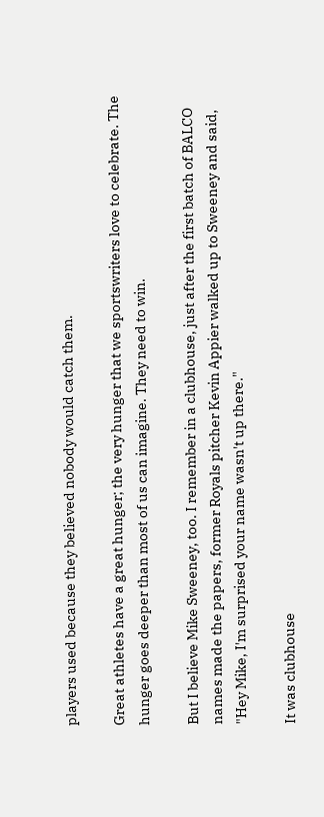players used because they believed nobody would catch them.

Great athletes have a great hunger; the very hunger that we sportswriters love to celebrate. The hunger goes deeper than most of us can imagine. They need to win.

But I believe Mike Sweeney, too. I remember in a clubhouse, just after the first batch of BALCO names made the papers, former Royals pitcher Kevin Appier walked up to Sweeney and said, "Hey Mike, I'm surprised your name wasn't up there."

It was clubhouse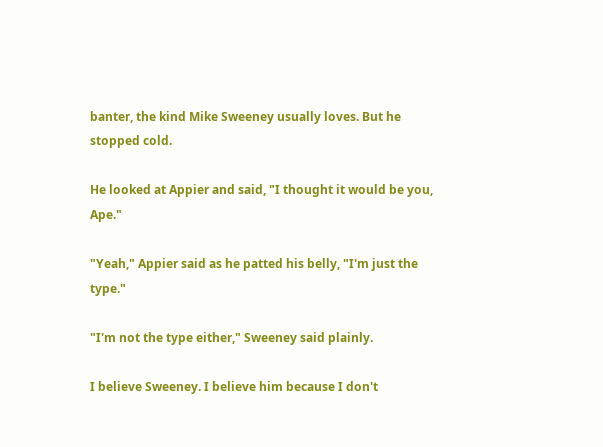banter, the kind Mike Sweeney usually loves. But he stopped cold.

He looked at Appier and said, "I thought it would be you, Ape."

"Yeah," Appier said as he patted his belly, "I'm just the type."

"I'm not the type either," Sweeney said plainly.

I believe Sweeney. I believe him because I don't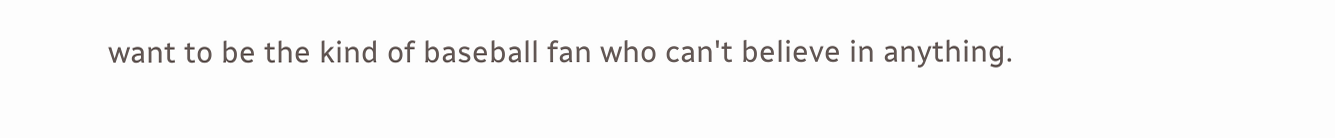want to be the kind of baseball fan who can't believe in anything.